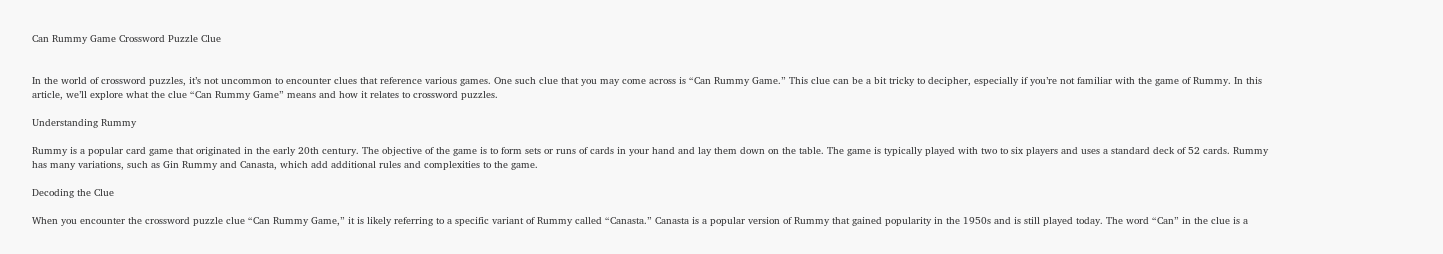Can Rummy Game Crossword Puzzle Clue


In the world of crossword puzzles, it’s not uncommon to encounter clues that reference various games. One such clue that you may come across is “Can Rummy Game.” This clue can be a bit tricky to decipher, especially if you’re not familiar with the game of Rummy. In this article, we’ll explore what the clue “Can Rummy Game” means and how it relates to crossword puzzles.

Understanding Rummy

Rummy is a popular card game that originated in the early 20th century. The objective of the game is to form sets or runs of cards in your hand and lay them down on the table. The game is typically played with two to six players and uses a standard deck of 52 cards. Rummy has many variations, such as Gin Rummy and Canasta, which add additional rules and complexities to the game.

Decoding the Clue

When you encounter the crossword puzzle clue “Can Rummy Game,” it is likely referring to a specific variant of Rummy called “Canasta.” Canasta is a popular version of Rummy that gained popularity in the 1950s and is still played today. The word “Can” in the clue is a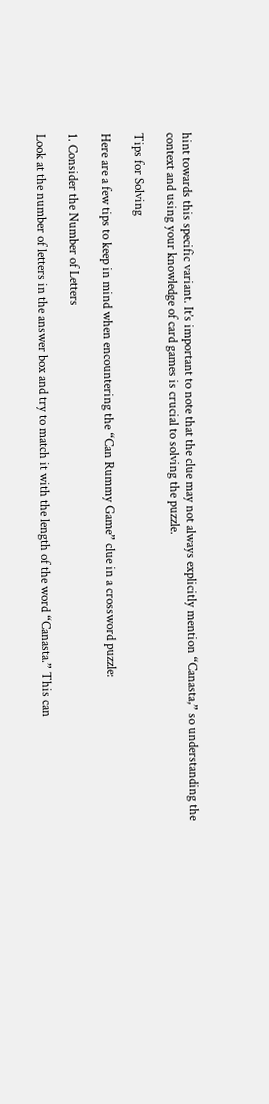hint towards this specific variant. It’s important to note that the clue may not always explicitly mention “Canasta,” so understanding the context and using your knowledge of card games is crucial to solving the puzzle.

Tips for Solving

Here are a few tips to keep in mind when encountering the “Can Rummy Game” clue in a crossword puzzle:

1. Consider the Number of Letters

Look at the number of letters in the answer box and try to match it with the length of the word “Canasta.” This can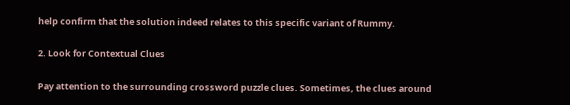help confirm that the solution indeed relates to this specific variant of Rummy.

2. Look for Contextual Clues

Pay attention to the surrounding crossword puzzle clues. Sometimes, the clues around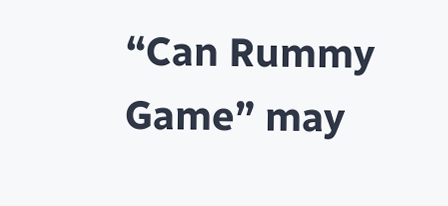“Can Rummy Game” may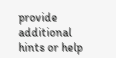provide additional hints or help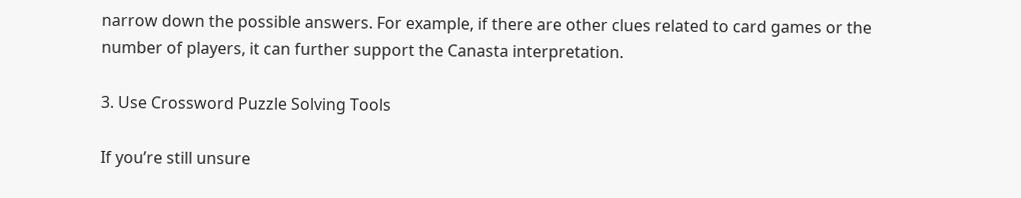narrow down the possible answers. For example, if there are other clues related to card games or the number of players, it can further support the Canasta interpretation.

3. Use Crossword Puzzle Solving Tools

If you’re still unsure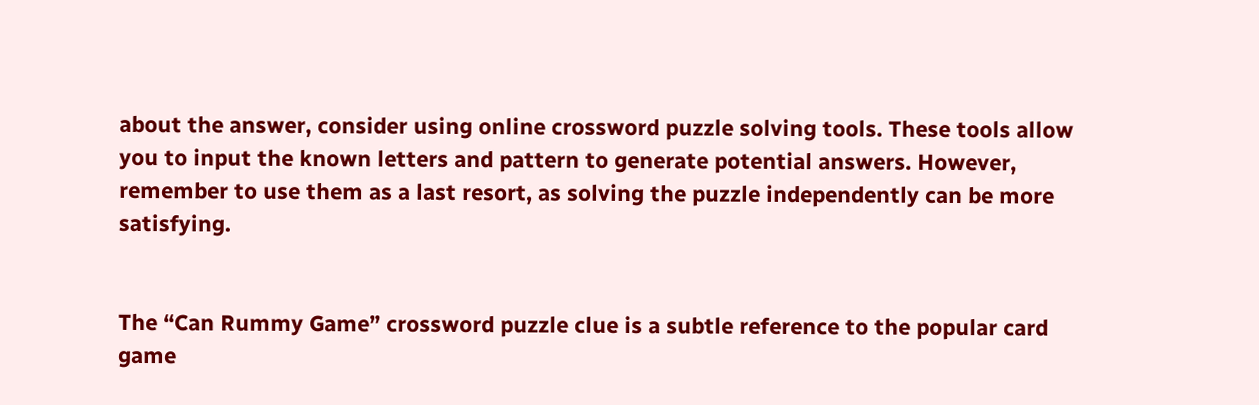about the answer, consider using online crossword puzzle solving tools. These tools allow you to input the known letters and pattern to generate potential answers. However, remember to use them as a last resort, as solving the puzzle independently can be more satisfying.


The “Can Rummy Game” crossword puzzle clue is a subtle reference to the popular card game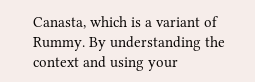Canasta, which is a variant of Rummy. By understanding the context and using your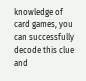knowledge of card games, you can successfully decode this clue and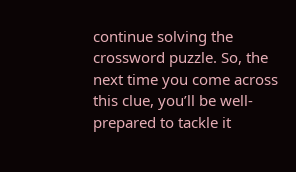continue solving the crossword puzzle. So, the next time you come across this clue, you’ll be well-prepared to tackle it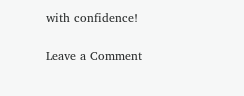with confidence!

Leave a Comment